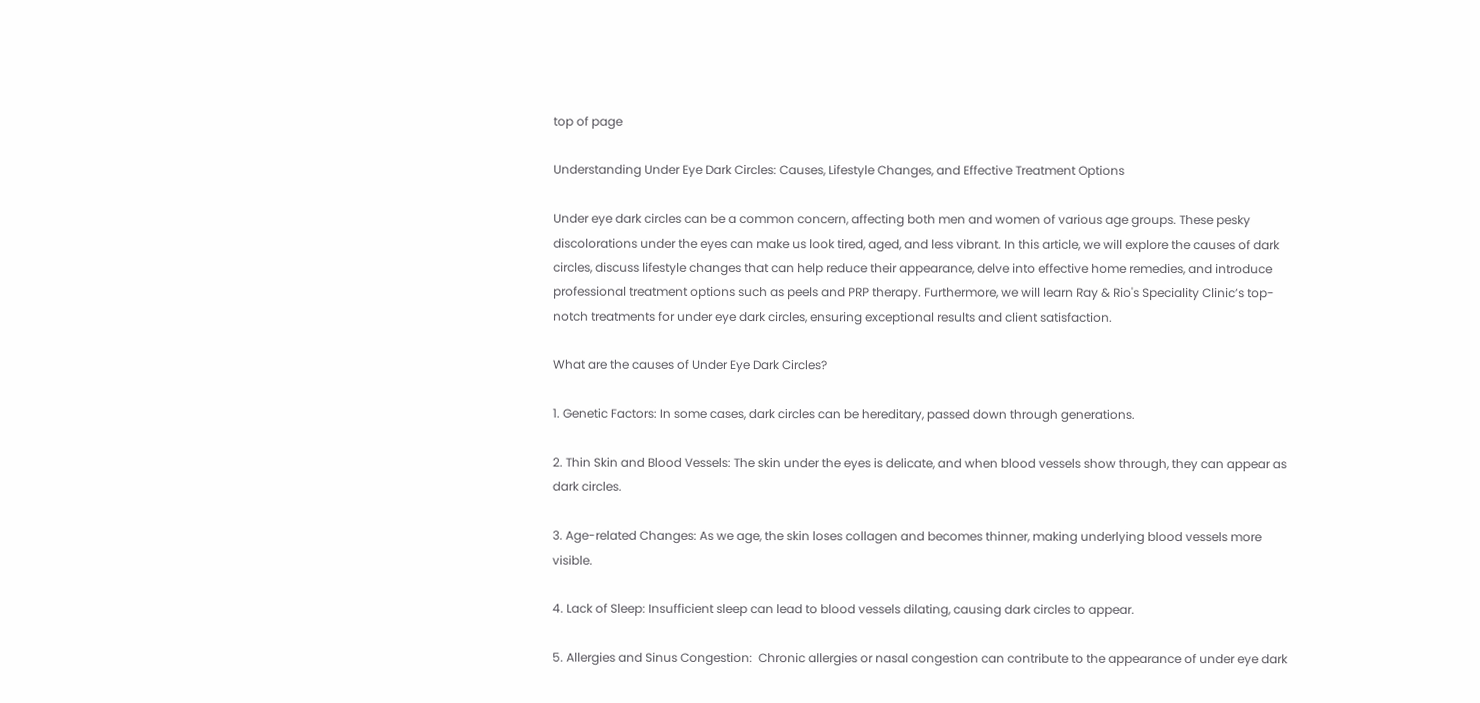top of page

Understanding Under Eye Dark Circles: Causes, Lifestyle Changes, and Effective Treatment Options

Under eye dark circles can be a common concern, affecting both men and women of various age groups. These pesky discolorations under the eyes can make us look tired, aged, and less vibrant. In this article, we will explore the causes of dark circles, discuss lifestyle changes that can help reduce their appearance, delve into effective home remedies, and introduce professional treatment options such as peels and PRP therapy. Furthermore, we will learn Ray & Rio's Speciality Clinic’s top-notch treatments for under eye dark circles, ensuring exceptional results and client satisfaction.

What are the causes of Under Eye Dark Circles?

1. Genetic Factors: In some cases, dark circles can be hereditary, passed down through generations.

2. Thin Skin and Blood Vessels: The skin under the eyes is delicate, and when blood vessels show through, they can appear as dark circles.

3. Age-related Changes: As we age, the skin loses collagen and becomes thinner, making underlying blood vessels more visible.

4. Lack of Sleep: Insufficient sleep can lead to blood vessels dilating, causing dark circles to appear.

5. Allergies and Sinus Congestion:  Chronic allergies or nasal congestion can contribute to the appearance of under eye dark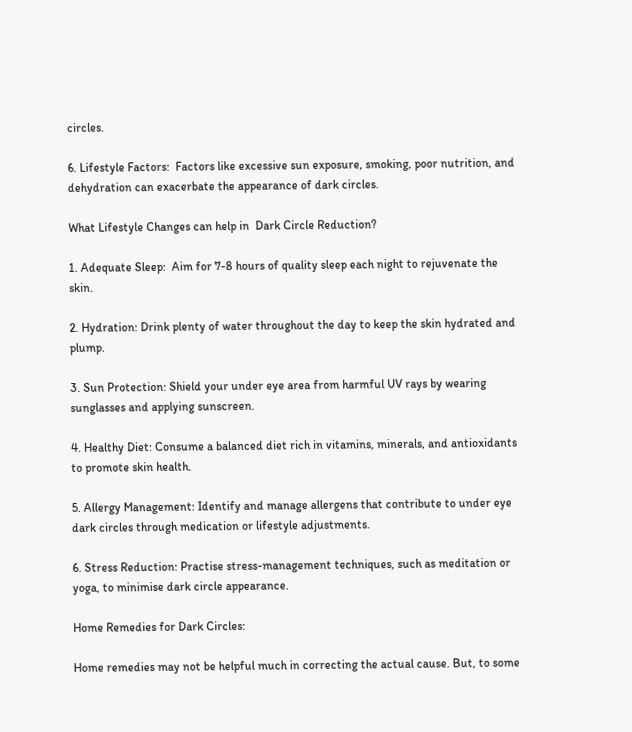circles.

6. Lifestyle Factors:  Factors like excessive sun exposure, smoking, poor nutrition, and dehydration can exacerbate the appearance of dark circles.

What Lifestyle Changes can help in  Dark Circle Reduction?

1. Adequate Sleep:  Aim for 7-8 hours of quality sleep each night to rejuvenate the skin.

2. Hydration: Drink plenty of water throughout the day to keep the skin hydrated and plump.

3. Sun Protection: Shield your under eye area from harmful UV rays by wearing sunglasses and applying sunscreen.

4. Healthy Diet: Consume a balanced diet rich in vitamins, minerals, and antioxidants to promote skin health.

5. Allergy Management: Identify and manage allergens that contribute to under eye dark circles through medication or lifestyle adjustments.

6. Stress Reduction: Practise stress-management techniques, such as meditation or yoga, to minimise dark circle appearance.

Home Remedies for Dark Circles:

Home remedies may not be helpful much in correcting the actual cause. But, to some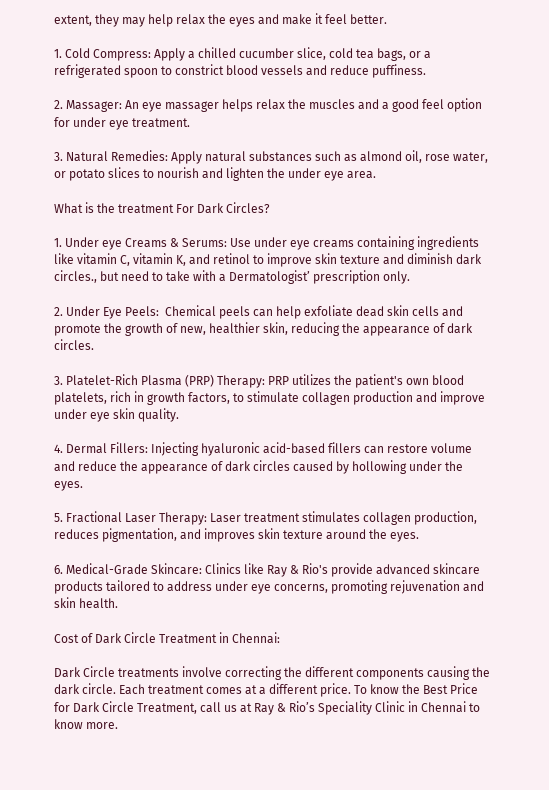extent, they may help relax the eyes and make it feel better.

1. Cold Compress: Apply a chilled cucumber slice, cold tea bags, or a refrigerated spoon to constrict blood vessels and reduce puffiness.

2. Massager: An eye massager helps relax the muscles and a good feel option for under eye treatment.

3. Natural Remedies: Apply natural substances such as almond oil, rose water, or potato slices to nourish and lighten the under eye area.

What is the treatment For Dark Circles?

1. Under eye Creams & Serums: Use under eye creams containing ingredients like vitamin C, vitamin K, and retinol to improve skin texture and diminish dark circles., but need to take with a Dermatologist’ prescription only.

2. Under Eye Peels:  Chemical peels can help exfoliate dead skin cells and promote the growth of new, healthier skin, reducing the appearance of dark circles.

3. Platelet-Rich Plasma (PRP) Therapy: PRP utilizes the patient's own blood platelets, rich in growth factors, to stimulate collagen production and improve under eye skin quality.

4. Dermal Fillers: Injecting hyaluronic acid-based fillers can restore volume and reduce the appearance of dark circles caused by hollowing under the eyes.

5. Fractional Laser Therapy: Laser treatment stimulates collagen production, reduces pigmentation, and improves skin texture around the eyes.

6. Medical-Grade Skincare: Clinics like Ray & Rio's provide advanced skincare products tailored to address under eye concerns, promoting rejuvenation and skin health.

Cost of Dark Circle Treatment in Chennai:

Dark Circle treatments involve correcting the different components causing the dark circle. Each treatment comes at a different price. To know the Best Price for Dark Circle Treatment, call us at Ray & Rio’s Speciality Clinic in Chennai to know more.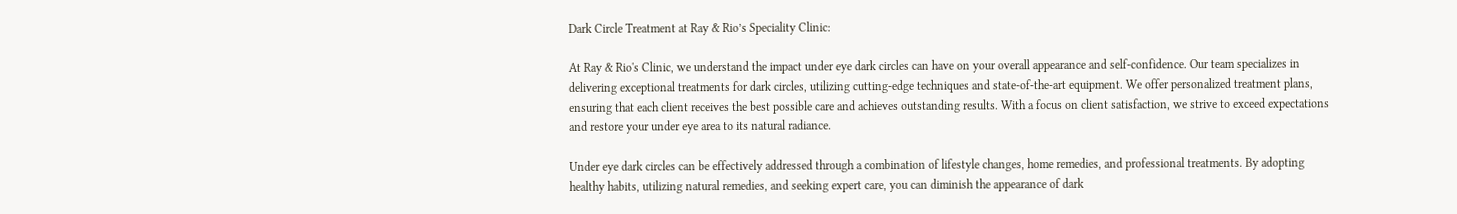Dark Circle Treatment at Ray & Rio’s Speciality Clinic:

At Ray & Rio's Clinic, we understand the impact under eye dark circles can have on your overall appearance and self-confidence. Our team specializes in delivering exceptional treatments for dark circles, utilizing cutting-edge techniques and state-of-the-art equipment. We offer personalized treatment plans, ensuring that each client receives the best possible care and achieves outstanding results. With a focus on client satisfaction, we strive to exceed expectations and restore your under eye area to its natural radiance.

Under eye dark circles can be effectively addressed through a combination of lifestyle changes, home remedies, and professional treatments. By adopting healthy habits, utilizing natural remedies, and seeking expert care, you can diminish the appearance of dark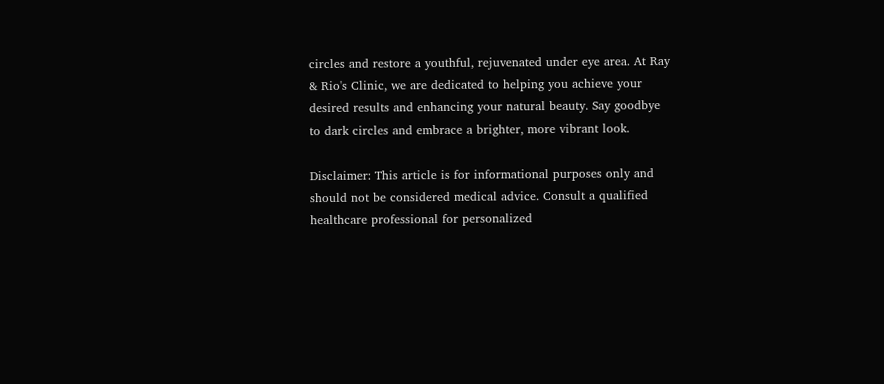circles and restore a youthful, rejuvenated under eye area. At Ray & Rio's Clinic, we are dedicated to helping you achieve your desired results and enhancing your natural beauty. Say goodbye to dark circles and embrace a brighter, more vibrant look.

Disclaimer: This article is for informational purposes only and should not be considered medical advice. Consult a qualified healthcare professional for personalized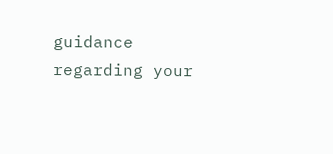guidance regarding your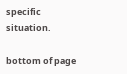specific situation.

bottom of page